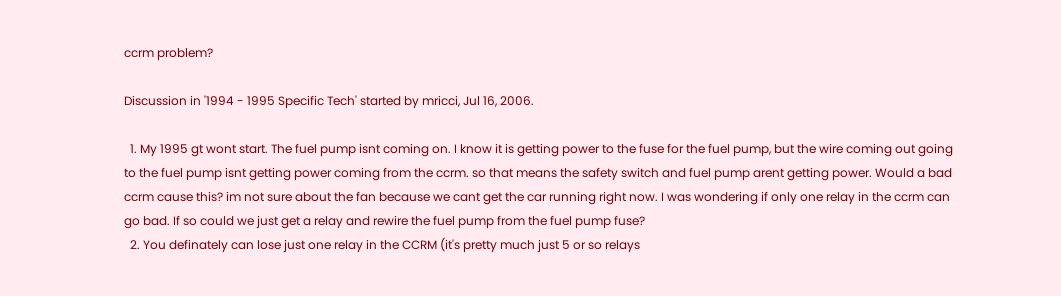ccrm problem?

Discussion in '1994 - 1995 Specific Tech' started by mricci, Jul 16, 2006.

  1. My 1995 gt wont start. The fuel pump isnt coming on. I know it is getting power to the fuse for the fuel pump, but the wire coming out going to the fuel pump isnt getting power coming from the ccrm. so that means the safety switch and fuel pump arent getting power. Would a bad ccrm cause this? im not sure about the fan because we cant get the car running right now. I was wondering if only one relay in the ccrm can go bad. If so could we just get a relay and rewire the fuel pump from the fuel pump fuse?
  2. You definately can lose just one relay in the CCRM (it's pretty much just 5 or so relays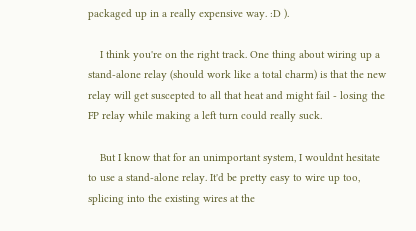packaged up in a really expensive way. :D ).

    I think you're on the right track. One thing about wiring up a stand-alone relay (should work like a total charm) is that the new relay will get suscepted to all that heat and might fail - losing the FP relay while making a left turn could really suck.

    But I know that for an unimportant system, I wouldnt hesitate to use a stand-alone relay. It'd be pretty easy to wire up too, splicing into the existing wires at the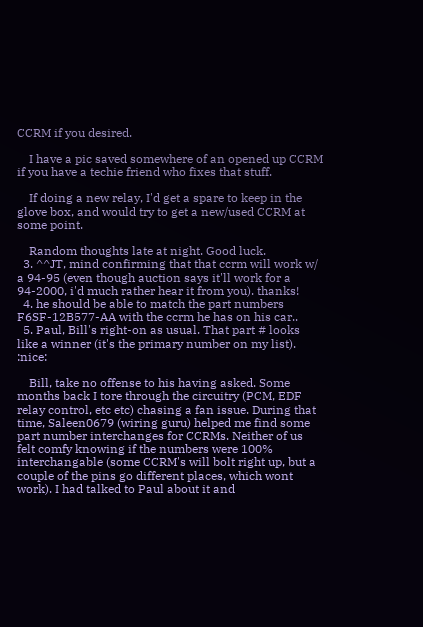CCRM if you desired.

    I have a pic saved somewhere of an opened up CCRM if you have a techie friend who fixes that stuff.

    If doing a new relay, I'd get a spare to keep in the glove box, and would try to get a new/used CCRM at some point.

    Random thoughts late at night. Good luck.
  3. ^^JT, mind confirming that that ccrm will work w/ a 94-95 (even though auction says it'll work for a 94-2000, i'd much rather hear it from you). thanks!
  4. he should be able to match the part numbers F6SF-12B577-AA with the ccrm he has on his car..
  5. Paul, Bill's right-on as usual. That part # looks like a winner (it's the primary number on my list). :nice:

    Bill, take no offense to his having asked. Some months back I tore through the circuitry (PCM, EDF relay control, etc etc) chasing a fan issue. During that time, Saleen0679 (wiring guru) helped me find some part number interchanges for CCRMs. Neither of us felt comfy knowing if the numbers were 100% interchangable (some CCRM's will bolt right up, but a couple of the pins go different places, which wont work). I had talked to Paul about it and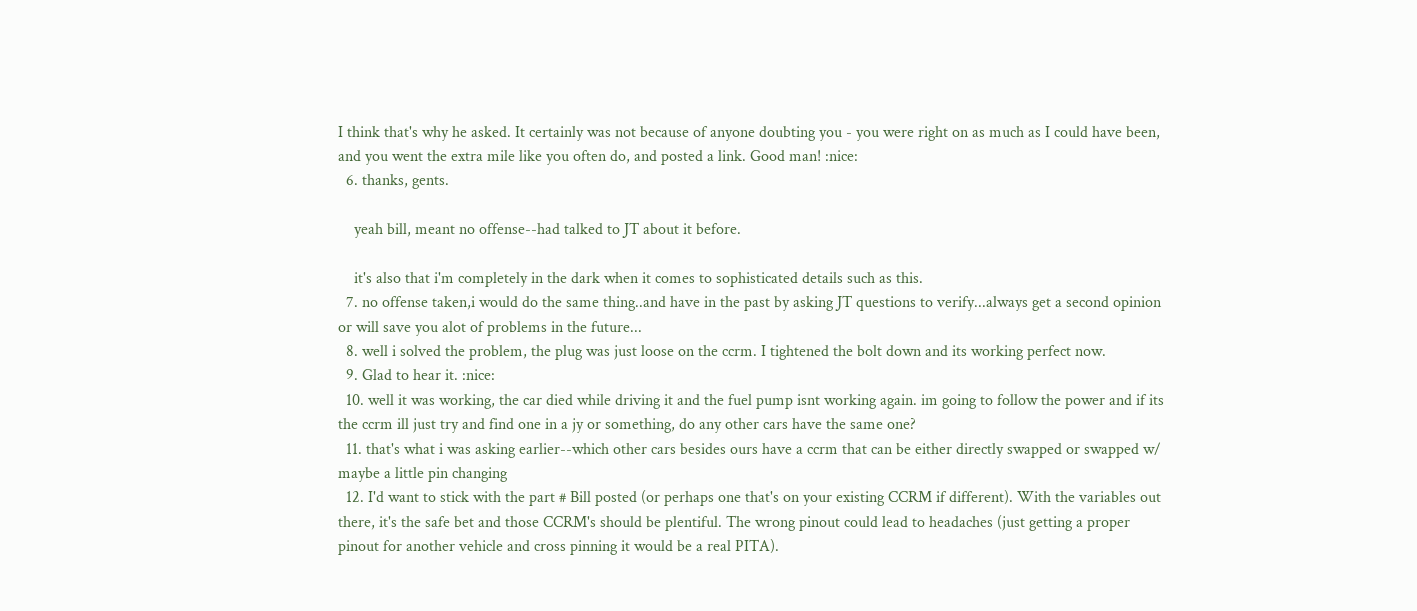I think that's why he asked. It certainly was not because of anyone doubting you - you were right on as much as I could have been, and you went the extra mile like you often do, and posted a link. Good man! :nice:
  6. thanks, gents.

    yeah bill, meant no offense--had talked to JT about it before.

    it's also that i'm completely in the dark when it comes to sophisticated details such as this.
  7. no offense taken,i would do the same thing..and have in the past by asking JT questions to verify...always get a second opinion or will save you alot of problems in the future...
  8. well i solved the problem, the plug was just loose on the ccrm. I tightened the bolt down and its working perfect now.
  9. Glad to hear it. :nice:
  10. well it was working, the car died while driving it and the fuel pump isnt working again. im going to follow the power and if its the ccrm ill just try and find one in a jy or something, do any other cars have the same one?
  11. that's what i was asking earlier--which other cars besides ours have a ccrm that can be either directly swapped or swapped w/ maybe a little pin changing
  12. I'd want to stick with the part # Bill posted (or perhaps one that's on your existing CCRM if different). With the variables out there, it's the safe bet and those CCRM's should be plentiful. The wrong pinout could lead to headaches (just getting a proper pinout for another vehicle and cross pinning it would be a real PITA).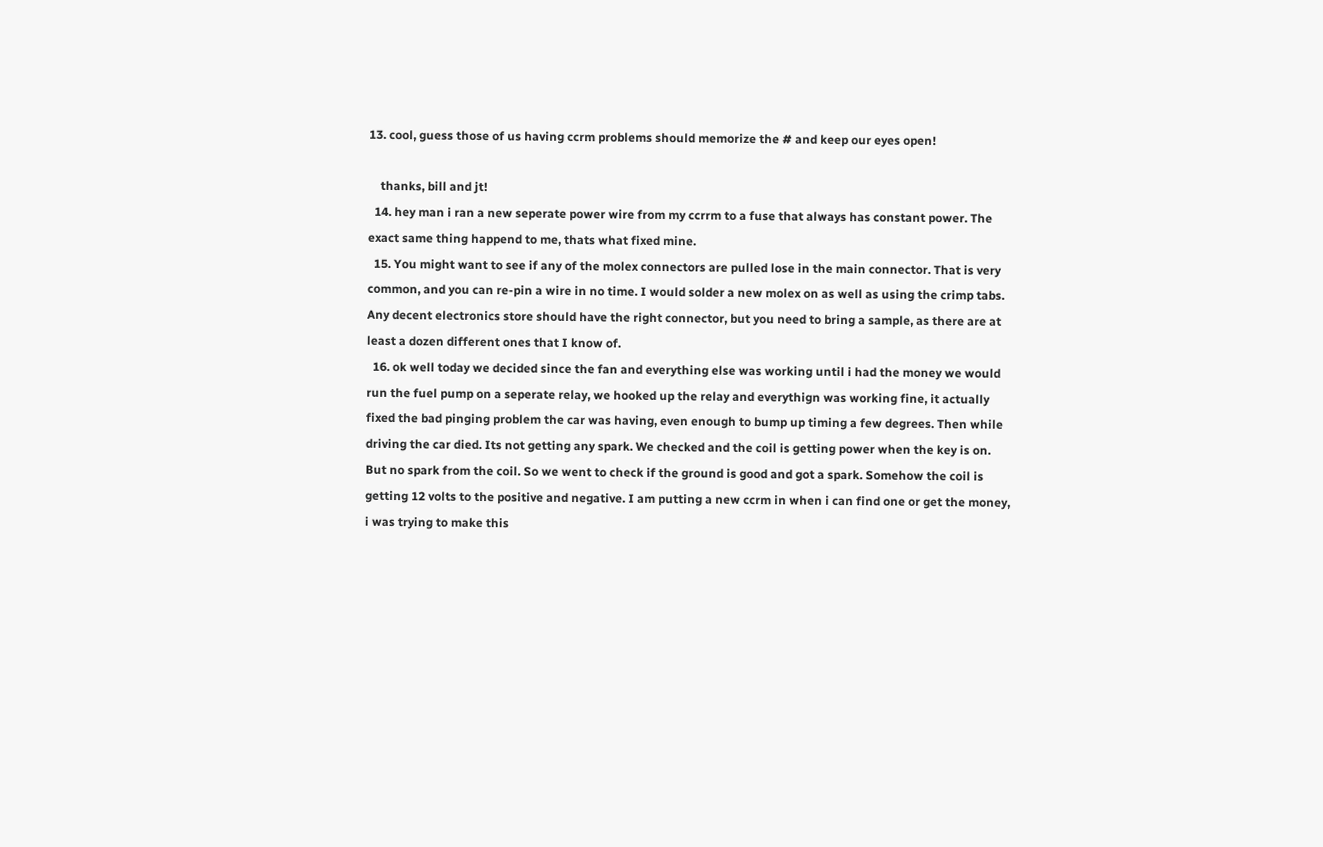13. cool, guess those of us having ccrm problems should memorize the # and keep our eyes open!

    thanks, bill and jt!
  14. hey man i ran a new seperate power wire from my ccrrm to a fuse that always has constant power. The exact same thing happend to me, thats what fixed mine.
  15. You might want to see if any of the molex connectors are pulled lose in the main connector. That is very common, and you can re-pin a wire in no time. I would solder a new molex on as well as using the crimp tabs. Any decent electronics store should have the right connector, but you need to bring a sample, as there are at least a dozen different ones that I know of.
  16. ok well today we decided since the fan and everything else was working until i had the money we would run the fuel pump on a seperate relay, we hooked up the relay and everythign was working fine, it actually fixed the bad pinging problem the car was having, even enough to bump up timing a few degrees. Then while driving the car died. Its not getting any spark. We checked and the coil is getting power when the key is on. But no spark from the coil. So we went to check if the ground is good and got a spark. Somehow the coil is getting 12 volts to the positive and negative. I am putting a new ccrm in when i can find one or get the money, i was trying to make this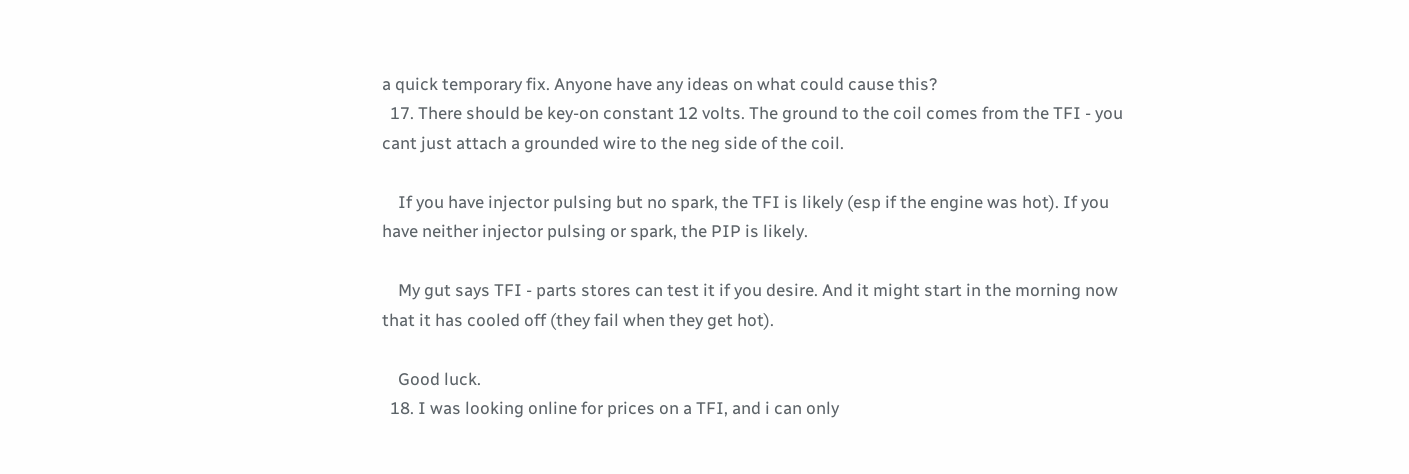a quick temporary fix. Anyone have any ideas on what could cause this?
  17. There should be key-on constant 12 volts. The ground to the coil comes from the TFI - you cant just attach a grounded wire to the neg side of the coil.

    If you have injector pulsing but no spark, the TFI is likely (esp if the engine was hot). If you have neither injector pulsing or spark, the PIP is likely.

    My gut says TFI - parts stores can test it if you desire. And it might start in the morning now that it has cooled off (they fail when they get hot).

    Good luck.
  18. I was looking online for prices on a TFI, and i can only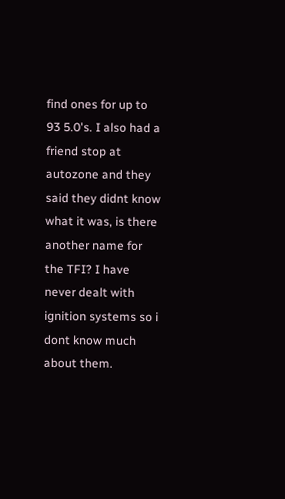find ones for up to 93 5.0's. I also had a friend stop at autozone and they said they didnt know what it was, is there another name for the TFI? I have never dealt with ignition systems so i dont know much about them.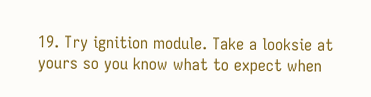19. Try ignition module. Take a looksie at yours so you know what to expect when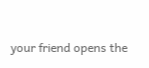your friend opens the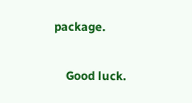package.

    Good luck.